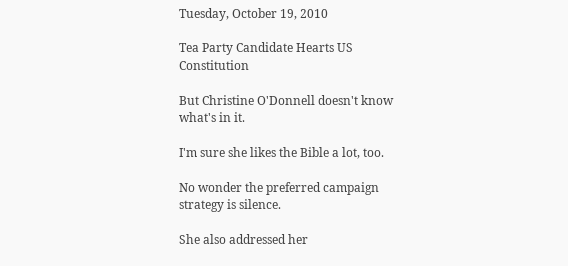Tuesday, October 19, 2010

Tea Party Candidate Hearts US Constitution

But Christine O'Donnell doesn't know what's in it.

I'm sure she likes the Bible a lot, too.

No wonder the preferred campaign strategy is silence.

She also addressed her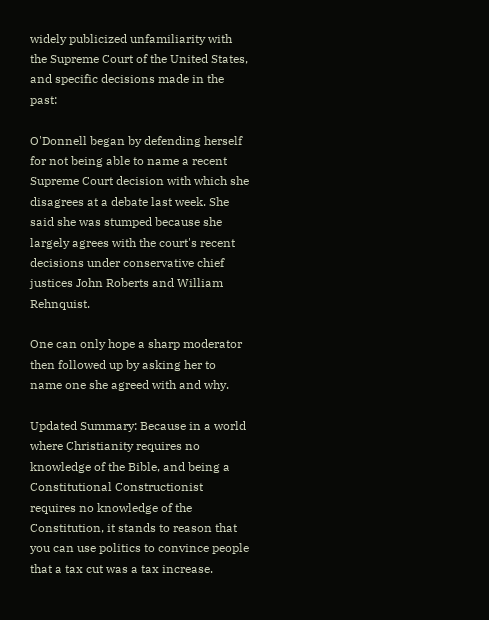widely publicized unfamiliarity with the Supreme Court of the United States, and specific decisions made in the past:

O'Donnell began by defending herself for not being able to name a recent Supreme Court decision with which she disagrees at a debate last week. She said she was stumped because she largely agrees with the court's recent decisions under conservative chief justices John Roberts and William Rehnquist.

One can only hope a sharp moderator then followed up by asking her to name one she agreed with and why.

Updated Summary: Because in a world where Christianity requires no knowledge of the Bible, and being a Constitutional Constructionist requires no knowledge of the Constitution, it stands to reason that you can use politics to convince people that a tax cut was a tax increase.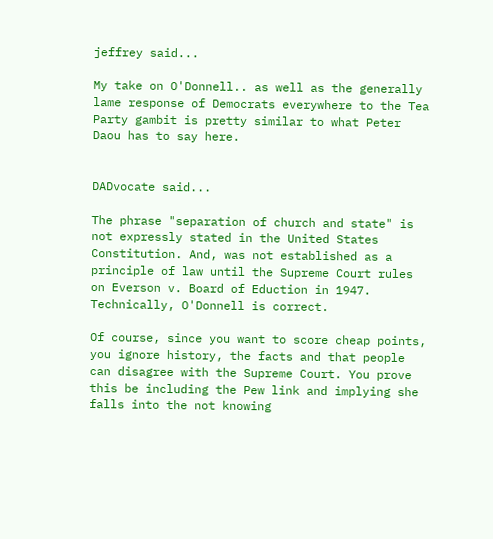jeffrey said...

My take on O'Donnell.. as well as the generally lame response of Democrats everywhere to the Tea Party gambit is pretty similar to what Peter Daou has to say here.


DADvocate said...

The phrase "separation of church and state" is not expressly stated in the United States Constitution. And, was not established as a principle of law until the Supreme Court rules on Everson v. Board of Eduction in 1947. Technically, O'Donnell is correct.

Of course, since you want to score cheap points, you ignore history, the facts and that people can disagree with the Supreme Court. You prove this be including the Pew link and implying she falls into the not knowing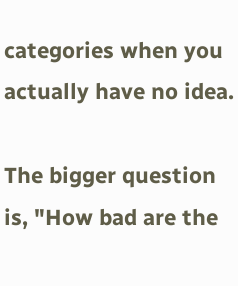categories when you actually have no idea.

The bigger question is, "How bad are the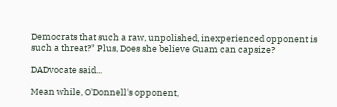Democrats that such a raw, unpolished, inexperienced opponent is such a threat?" Plus, Does she believe Guam can capsize?

DADvocate said...

Mean while, O'Donnell's opponent,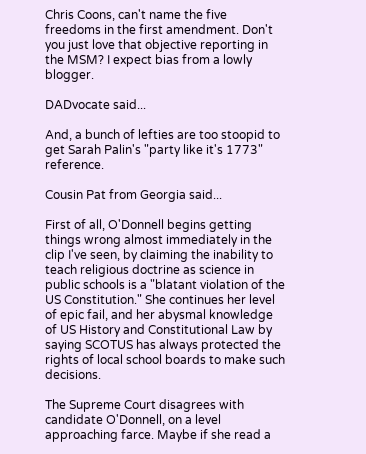Chris Coons, can't name the five freedoms in the first amendment. Don't you just love that objective reporting in the MSM? I expect bias from a lowly blogger.

DADvocate said...

And, a bunch of lefties are too stoopid to get Sarah Palin's "party like it's 1773" reference.

Cousin Pat from Georgia said...

First of all, O'Donnell begins getting things wrong almost immediately in the clip I've seen, by claiming the inability to teach religious doctrine as science in public schools is a "blatant violation of the US Constitution." She continues her level of epic fail, and her abysmal knowledge of US History and Constitutional Law by saying SCOTUS has always protected the rights of local school boards to make such decisions.

The Supreme Court disagrees with candidate O'Donnell, on a level approaching farce. Maybe if she read a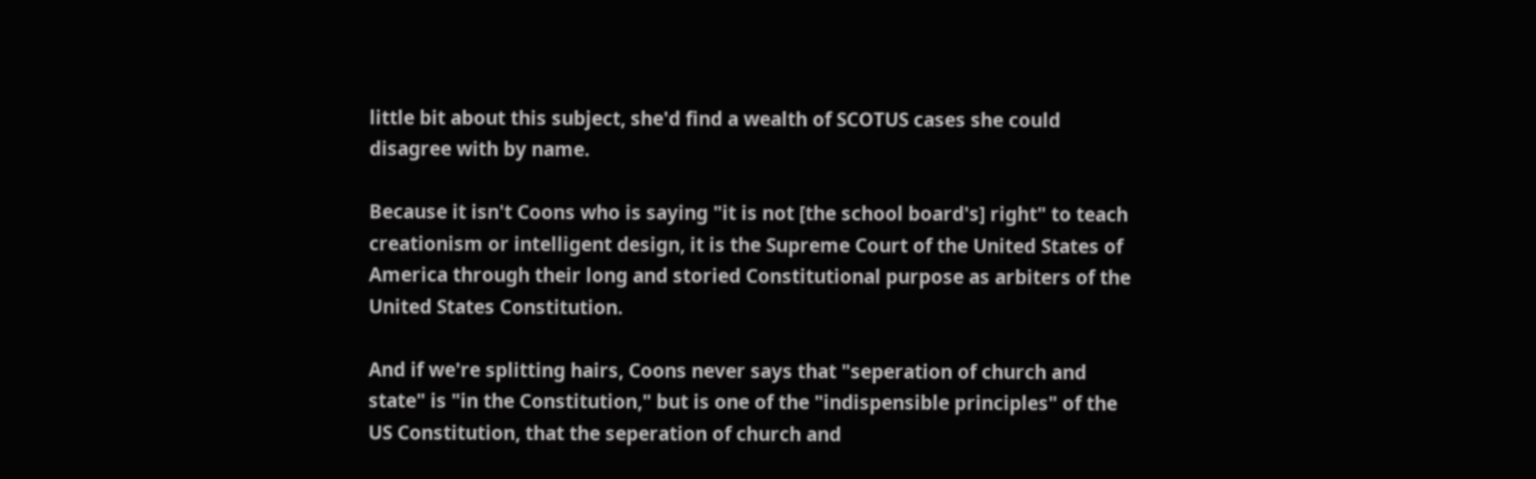little bit about this subject, she'd find a wealth of SCOTUS cases she could disagree with by name.

Because it isn't Coons who is saying "it is not [the school board's] right" to teach creationism or intelligent design, it is the Supreme Court of the United States of America through their long and storied Constitutional purpose as arbiters of the United States Constitution.

And if we're splitting hairs, Coons never says that "seperation of church and state" is "in the Constitution," but is one of the "indispensible principles" of the US Constitution, that the seperation of church and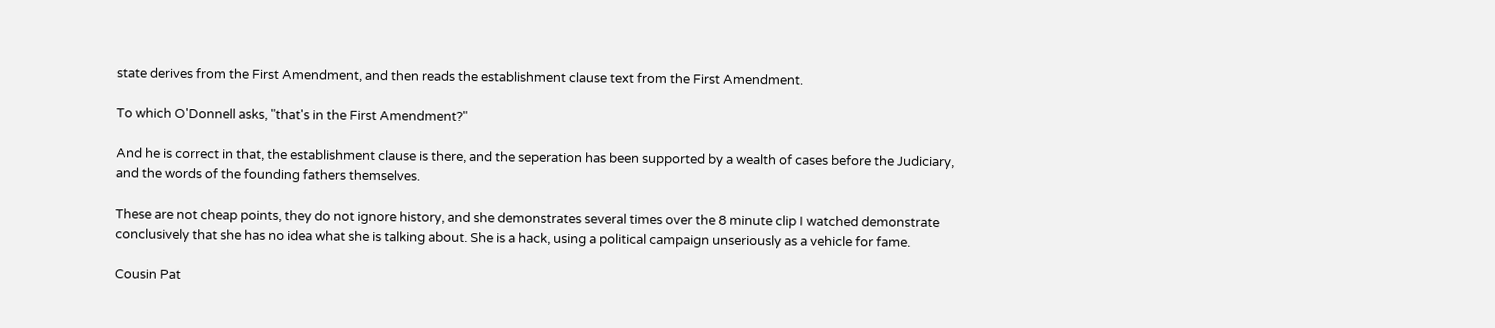state derives from the First Amendment, and then reads the establishment clause text from the First Amendment.

To which O'Donnell asks, "that's in the First Amendment?"

And he is correct in that, the establishment clause is there, and the seperation has been supported by a wealth of cases before the Judiciary, and the words of the founding fathers themselves.

These are not cheap points, they do not ignore history, and she demonstrates several times over the 8 minute clip I watched demonstrate conclusively that she has no idea what she is talking about. She is a hack, using a political campaign unseriously as a vehicle for fame.

Cousin Pat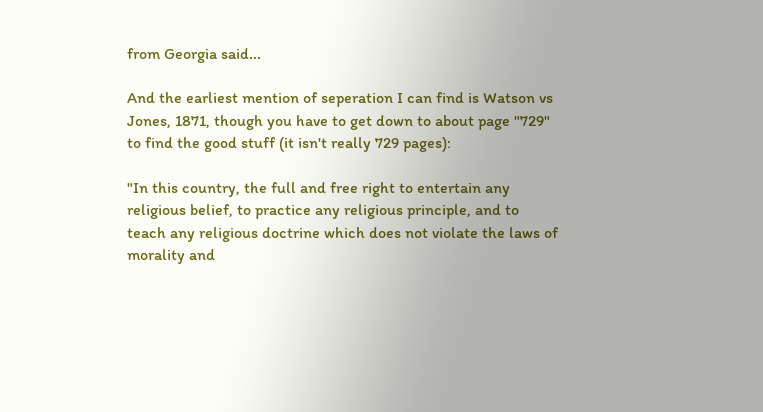from Georgia said...

And the earliest mention of seperation I can find is Watson vs Jones, 1871, though you have to get down to about page "729" to find the good stuff (it isn't really 729 pages):

"In this country, the full and free right to entertain any religious belief, to practice any religious principle, and to teach any religious doctrine which does not violate the laws of morality and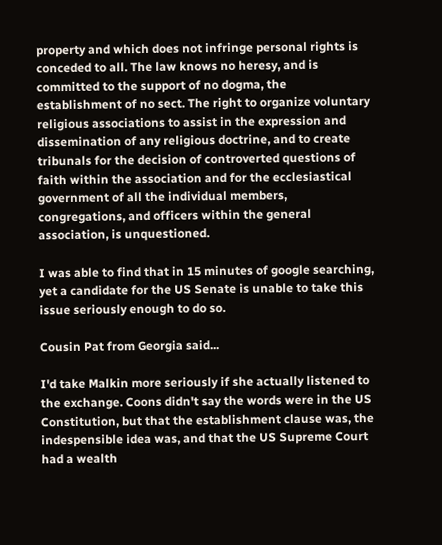property and which does not infringe personal rights is conceded to all. The law knows no heresy, and is committed to the support of no dogma, the establishment of no sect. The right to organize voluntary religious associations to assist in the expression and dissemination of any religious doctrine, and to create tribunals for the decision of controverted questions of faith within the association and for the ecclesiastical government of all the individual members, congregations, and officers within the general association, is unquestioned.

I was able to find that in 15 minutes of google searching, yet a candidate for the US Senate is unable to take this issue seriously enough to do so.

Cousin Pat from Georgia said...

I'd take Malkin more seriously if she actually listened to the exchange. Coons didn't say the words were in the US Constitution, but that the establishment clause was, the indespensible idea was, and that the US Supreme Court had a wealth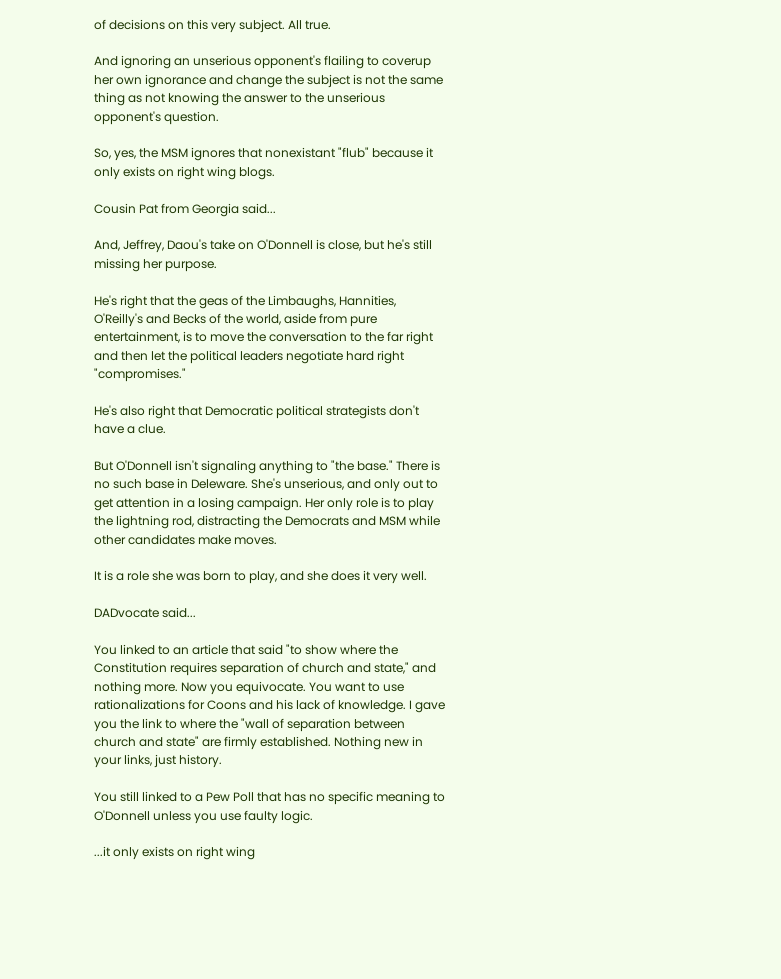of decisions on this very subject. All true.

And ignoring an unserious opponent's flailing to coverup her own ignorance and change the subject is not the same thing as not knowing the answer to the unserious opponent's question.

So, yes, the MSM ignores that nonexistant "flub" because it only exists on right wing blogs.

Cousin Pat from Georgia said...

And, Jeffrey, Daou's take on O'Donnell is close, but he's still missing her purpose.

He's right that the geas of the Limbaughs, Hannities, O'Reilly's and Becks of the world, aside from pure entertainment, is to move the conversation to the far right and then let the political leaders negotiate hard right "compromises."

He's also right that Democratic political strategists don't have a clue.

But O'Donnell isn't signaling anything to "the base." There is no such base in Deleware. She's unserious, and only out to get attention in a losing campaign. Her only role is to play the lightning rod, distracting the Democrats and MSM while other candidates make moves.

It is a role she was born to play, and she does it very well.

DADvocate said...

You linked to an article that said "to show where the Constitution requires separation of church and state," and nothing more. Now you equivocate. You want to use rationalizations for Coons and his lack of knowledge. I gave you the link to where the "wall of separation between church and state" are firmly established. Nothing new in your links, just history.

You still linked to a Pew Poll that has no specific meaning to O'Donnell unless you use faulty logic.

...it only exists on right wing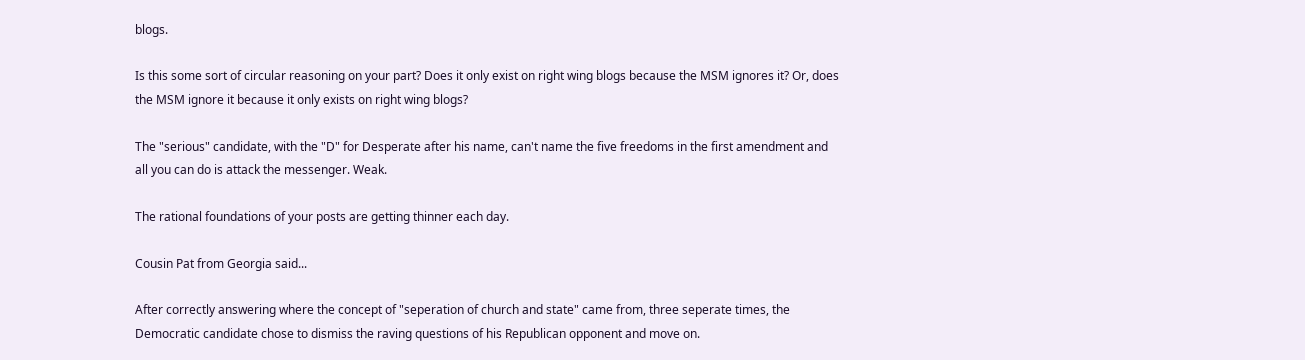blogs.

Is this some sort of circular reasoning on your part? Does it only exist on right wing blogs because the MSM ignores it? Or, does the MSM ignore it because it only exists on right wing blogs?

The "serious" candidate, with the "D" for Desperate after his name, can't name the five freedoms in the first amendment and all you can do is attack the messenger. Weak.

The rational foundations of your posts are getting thinner each day.

Cousin Pat from Georgia said...

After correctly answering where the concept of "seperation of church and state" came from, three seperate times, the Democratic candidate chose to dismiss the raving questions of his Republican opponent and move on.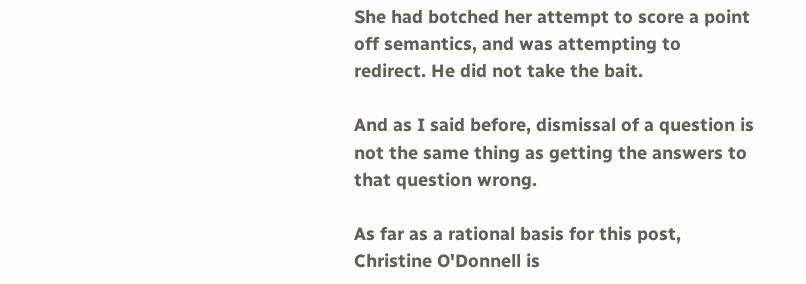She had botched her attempt to score a point off semantics, and was attempting to redirect. He did not take the bait.

And as I said before, dismissal of a question is not the same thing as getting the answers to that question wrong.

As far as a rational basis for this post, Christine O'Donnell is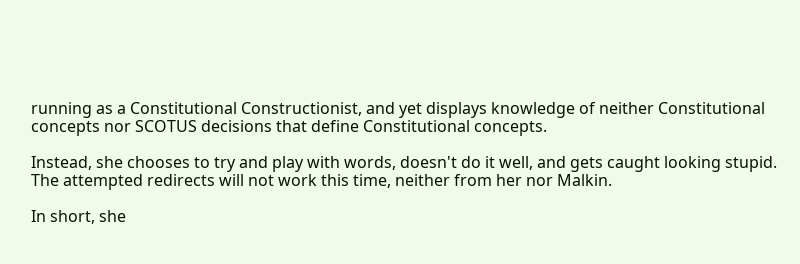running as a Constitutional Constructionist, and yet displays knowledge of neither Constitutional concepts nor SCOTUS decisions that define Constitutional concepts.

Instead, she chooses to try and play with words, doesn't do it well, and gets caught looking stupid. The attempted redirects will not work this time, neither from her nor Malkin.

In short, she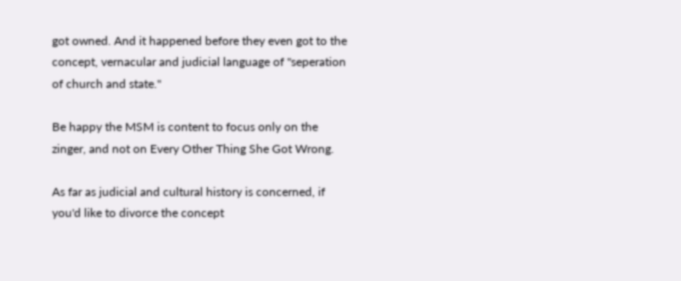got owned. And it happened before they even got to the concept, vernacular and judicial language of "seperation of church and state."

Be happy the MSM is content to focus only on the zinger, and not on Every Other Thing She Got Wrong.

As far as judicial and cultural history is concerned, if you'd like to divorce the concept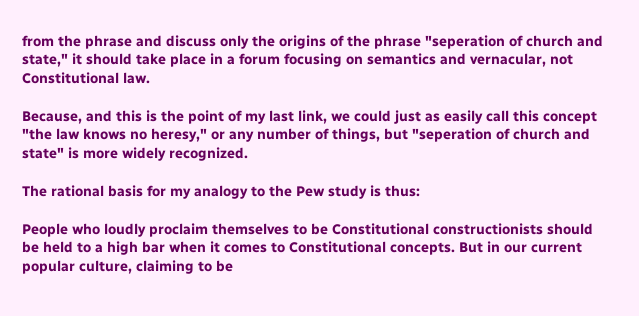from the phrase and discuss only the origins of the phrase "seperation of church and state," it should take place in a forum focusing on semantics and vernacular, not Constitutional law.

Because, and this is the point of my last link, we could just as easily call this concept "the law knows no heresy," or any number of things, but "seperation of church and state" is more widely recognized.

The rational basis for my analogy to the Pew study is thus:

People who loudly proclaim themselves to be Constitutional constructionists should be held to a high bar when it comes to Constitutional concepts. But in our current popular culture, claiming to be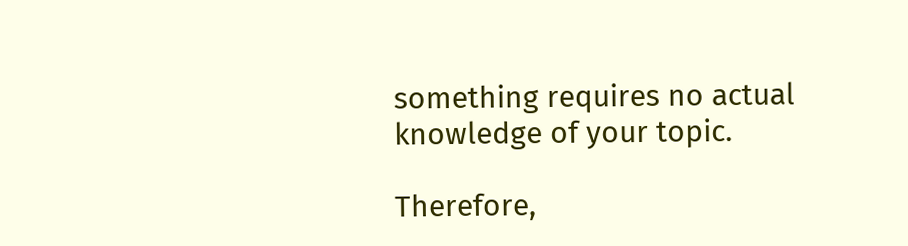something requires no actual knowledge of your topic.

Therefore,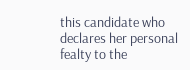this candidate who declares her personal fealty to the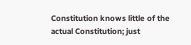Constitution knows little of the actual Constitution; just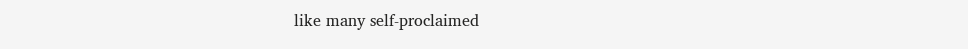like many self-proclaimed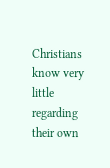Christians know very little regarding their own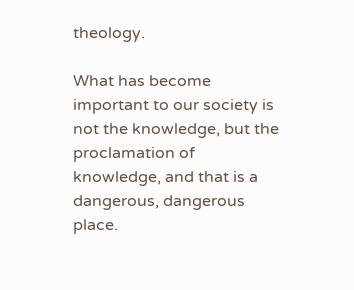theology.

What has become important to our society is not the knowledge, but the proclamation of knowledge, and that is a dangerous, dangerous place.